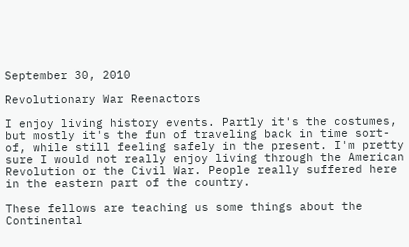September 30, 2010

Revolutionary War Reenactors

I enjoy living history events. Partly it's the costumes, but mostly it's the fun of traveling back in time sort-of, while still feeling safely in the present. I'm pretty sure I would not really enjoy living through the American Revolution or the Civil War. People really suffered here in the eastern part of the country.

These fellows are teaching us some things about the Continental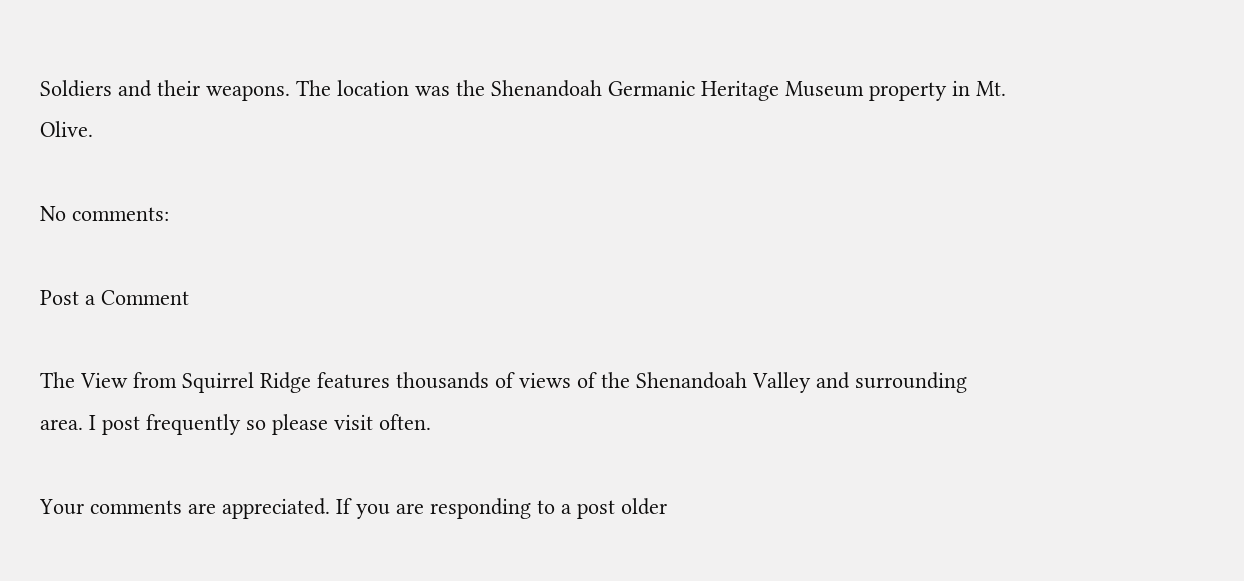Soldiers and their weapons. The location was the Shenandoah Germanic Heritage Museum property in Mt. Olive.

No comments:

Post a Comment

The View from Squirrel Ridge features thousands of views of the Shenandoah Valley and surrounding area. I post frequently so please visit often.

Your comments are appreciated. If you are responding to a post older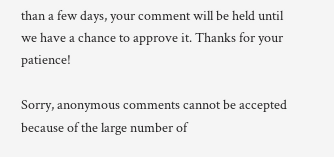than a few days, your comment will be held until we have a chance to approve it. Thanks for your patience!

Sorry, anonymous comments cannot be accepted because of the large number of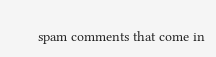spam comments that come in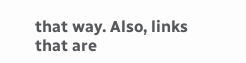that way. Also, links that are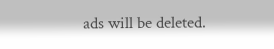ads will be deleted.